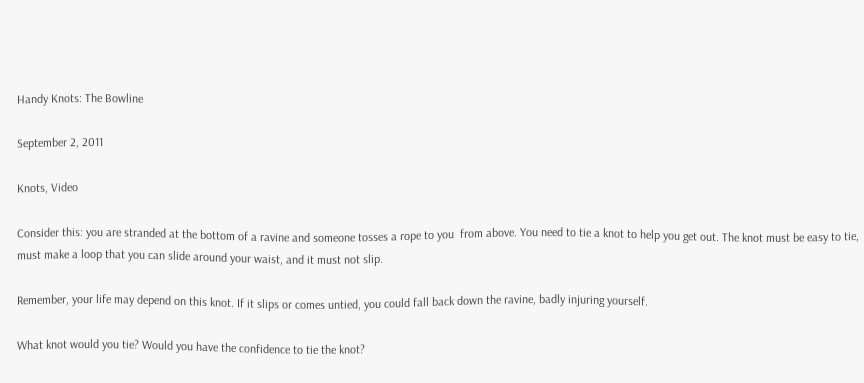Handy Knots: The Bowline

September 2, 2011

Knots, Video

Consider this: you are stranded at the bottom of a ravine and someone tosses a rope to you  from above. You need to tie a knot to help you get out. The knot must be easy to tie, must make a loop that you can slide around your waist, and it must not slip.

Remember, your life may depend on this knot. If it slips or comes untied, you could fall back down the ravine, badly injuring yourself.

What knot would you tie? Would you have the confidence to tie the knot?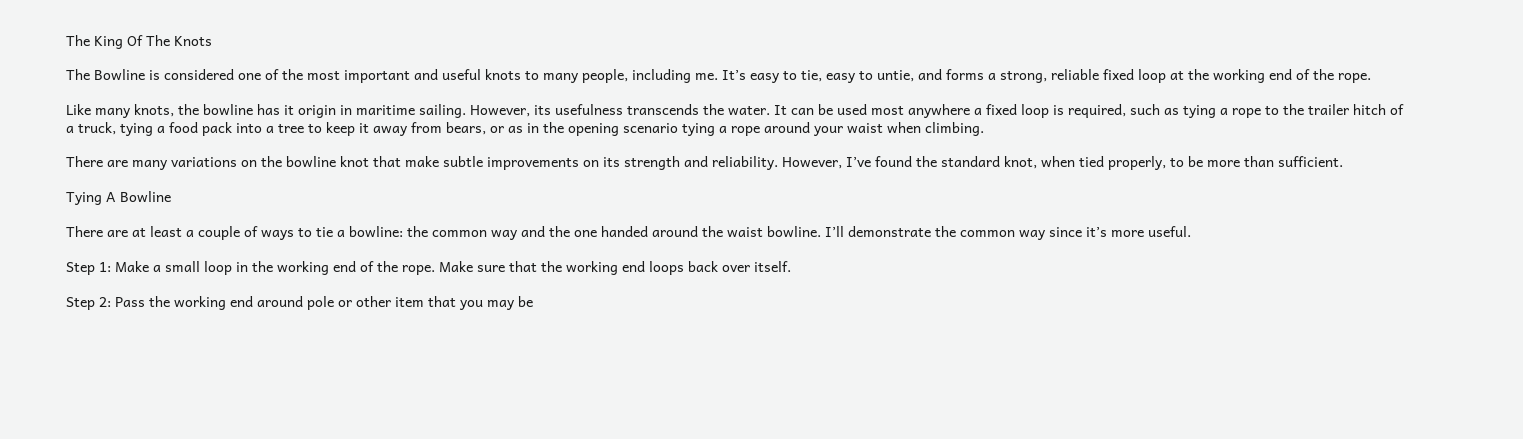The King Of The Knots

The Bowline is considered one of the most important and useful knots to many people, including me. It’s easy to tie, easy to untie, and forms a strong, reliable fixed loop at the working end of the rope.

Like many knots, the bowline has it origin in maritime sailing. However, its usefulness transcends the water. It can be used most anywhere a fixed loop is required, such as tying a rope to the trailer hitch of a truck, tying a food pack into a tree to keep it away from bears, or as in the opening scenario tying a rope around your waist when climbing.

There are many variations on the bowline knot that make subtle improvements on its strength and reliability. However, I’ve found the standard knot, when tied properly, to be more than sufficient.

Tying A Bowline

There are at least a couple of ways to tie a bowline: the common way and the one handed around the waist bowline. I’ll demonstrate the common way since it’s more useful.

Step 1: Make a small loop in the working end of the rope. Make sure that the working end loops back over itself.

Step 2: Pass the working end around pole or other item that you may be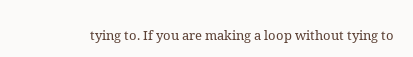tying to. If you are making a loop without tying to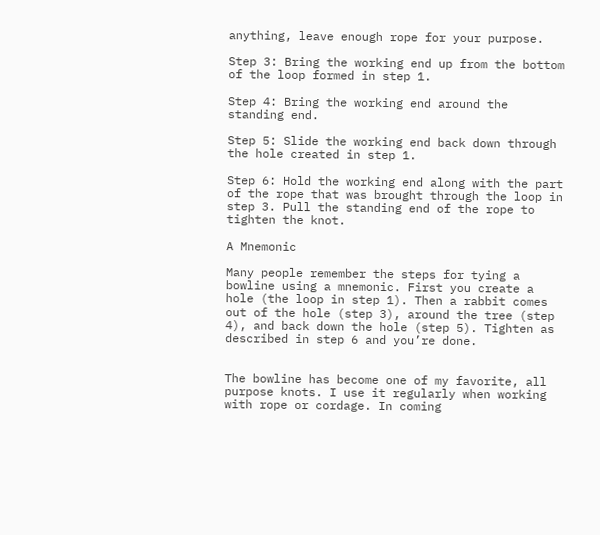anything, leave enough rope for your purpose.

Step 3: Bring the working end up from the bottom of the loop formed in step 1.

Step 4: Bring the working end around the standing end.

Step 5: Slide the working end back down through the hole created in step 1.

Step 6: Hold the working end along with the part of the rope that was brought through the loop in step 3. Pull the standing end of the rope to tighten the knot.

A Mnemonic

Many people remember the steps for tying a bowline using a mnemonic. First you create a hole (the loop in step 1). Then a rabbit comes out of the hole (step 3), around the tree (step 4), and back down the hole (step 5). Tighten as described in step 6 and you’re done.


The bowline has become one of my favorite, all purpose knots. I use it regularly when working with rope or cordage. In coming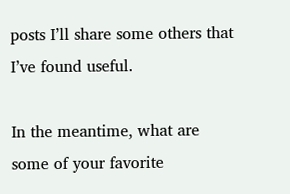posts I’ll share some others that I’ve found useful.

In the meantime, what are some of your favorite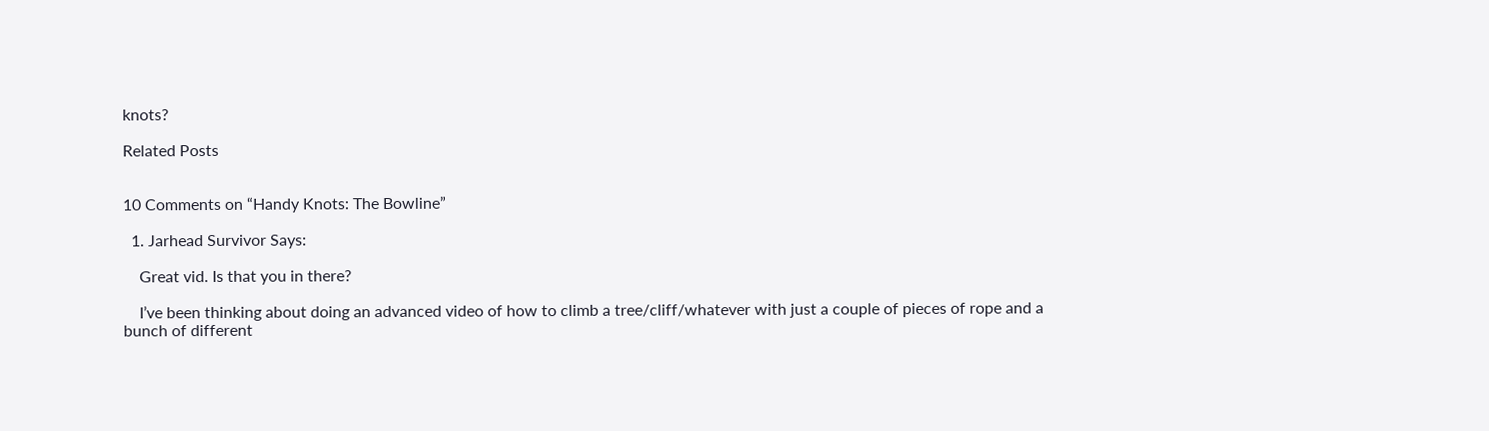knots?

Related Posts


10 Comments on “Handy Knots: The Bowline”

  1. Jarhead Survivor Says:

    Great vid. Is that you in there?

    I’ve been thinking about doing an advanced video of how to climb a tree/cliff/whatever with just a couple of pieces of rope and a bunch of different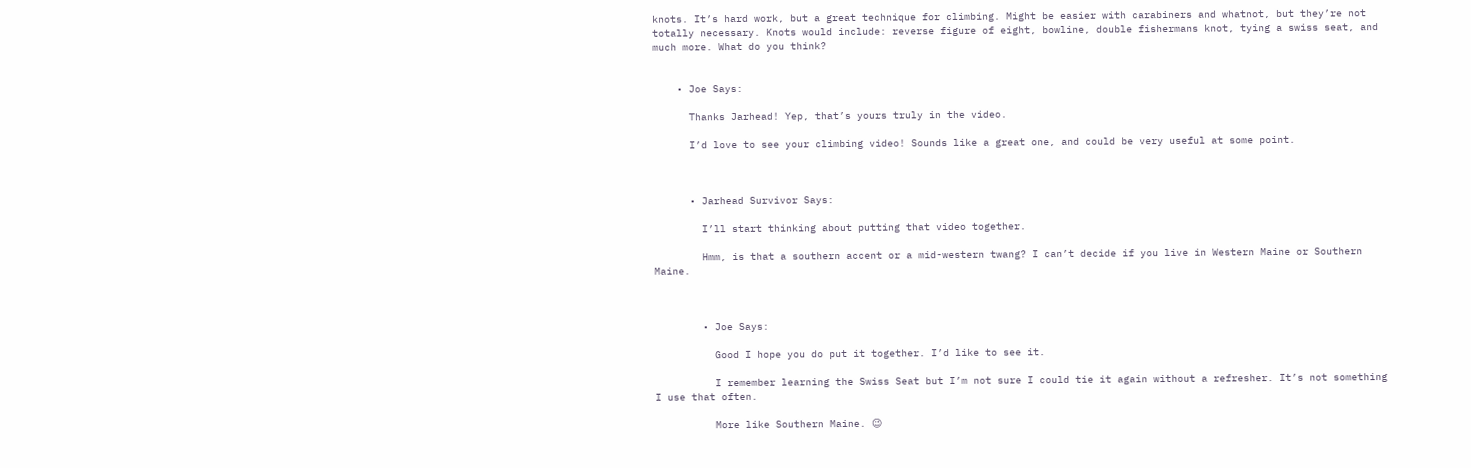knots. It’s hard work, but a great technique for climbing. Might be easier with carabiners and whatnot, but they’re not totally necessary. Knots would include: reverse figure of eight, bowline, double fishermans knot, tying a swiss seat, and much more. What do you think?


    • Joe Says:

      Thanks Jarhead! Yep, that’s yours truly in the video.

      I’d love to see your climbing video! Sounds like a great one, and could be very useful at some point.



      • Jarhead Survivor Says:

        I’ll start thinking about putting that video together.

        Hmm, is that a southern accent or a mid-western twang? I can’t decide if you live in Western Maine or Southern Maine.



        • Joe Says:

          Good I hope you do put it together. I’d like to see it.

          I remember learning the Swiss Seat but I’m not sure I could tie it again without a refresher. It’s not something I use that often.

          More like Southern Maine. 😉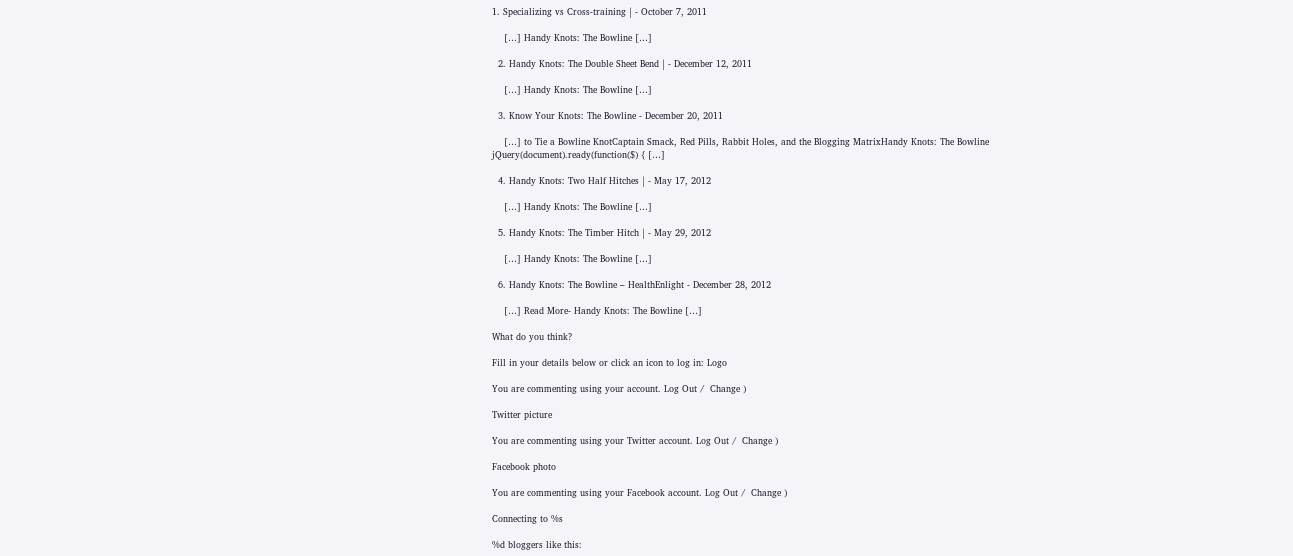1. Specializing vs Cross-training | - October 7, 2011

    […] Handy Knots: The Bowline […]

  2. Handy Knots: The Double Sheet Bend | - December 12, 2011

    […] Handy Knots: The Bowline […]

  3. Know Your Knots: The Bowline - December 20, 2011

    […] to Tie a Bowline KnotCaptain Smack, Red Pills, Rabbit Holes, and the Blogging MatrixHandy Knots: The Bowline jQuery(document).ready(function($) { […]

  4. Handy Knots: Two Half Hitches | - May 17, 2012

    […] Handy Knots: The Bowline […]

  5. Handy Knots: The Timber Hitch | - May 29, 2012

    […] Handy Knots: The Bowline […]

  6. Handy Knots: The Bowline – HealthEnlight - December 28, 2012

    […] Read More- Handy Knots: The Bowline […]

What do you think?

Fill in your details below or click an icon to log in: Logo

You are commenting using your account. Log Out /  Change )

Twitter picture

You are commenting using your Twitter account. Log Out /  Change )

Facebook photo

You are commenting using your Facebook account. Log Out /  Change )

Connecting to %s

%d bloggers like this: